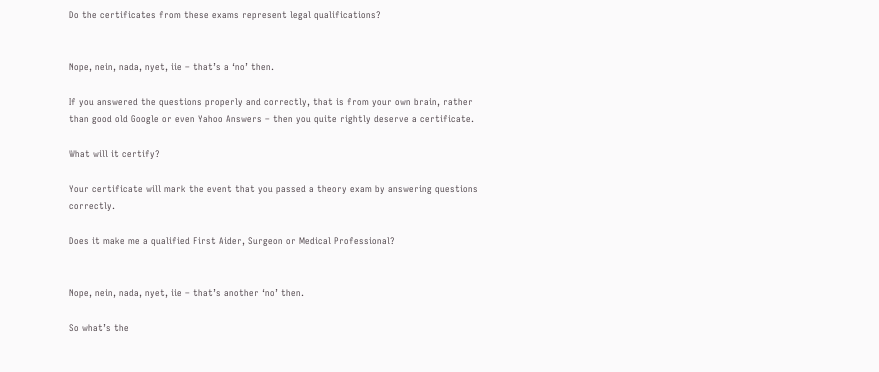Do the certificates from these exams represent legal qualifications?


Nope, nein, nada, nyet, iie – that’s a ‘no’ then.

If you answered the questions properly and correctly, that is from your own brain, rather than good old Google or even Yahoo Answers – then you quite rightly deserve a certificate.

What will it certify?

Your certificate will mark the event that you passed a theory exam by answering questions correctly.

Does it make me a qualified First Aider, Surgeon or Medical Professional?


Nope, nein, nada, nyet, iie – that’s another ‘no’ then.

So what’s the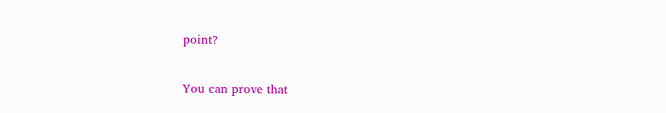point?

You can prove that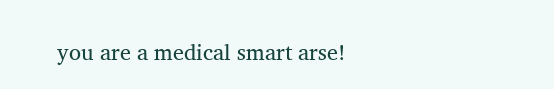you are a medical smart arse!